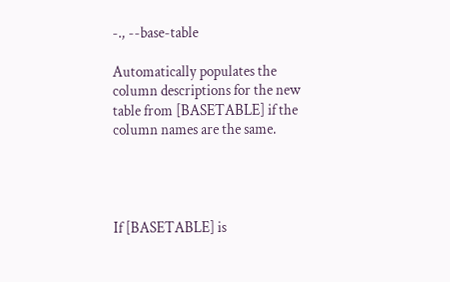-., --base-table

Automatically populates the column descriptions for the new table from [BASETABLE] if the column names are the same.




If [BASETABLE] is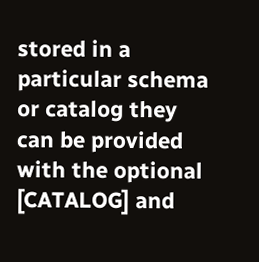stored in a particular schema or catalog they can be provided with the optional [CATALOG] and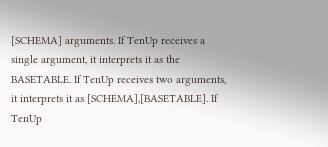[SCHEMA] arguments. If TenUp receives a single argument, it interprets it as the BASETABLE. If TenUp receives two arguments, it interprets it as [SCHEMA],[BASETABLE]. If TenUp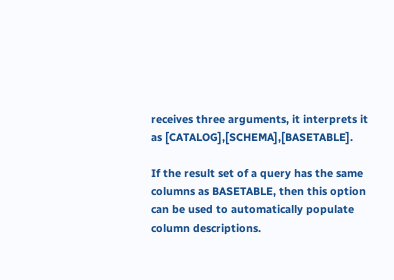receives three arguments, it interprets it as [CATALOG],[SCHEMA],[BASETABLE].

If the result set of a query has the same columns as BASETABLE, then this option can be used to automatically populate column descriptions.